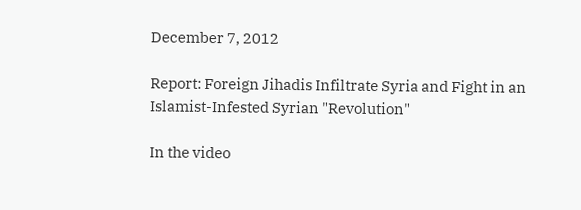December 7, 2012

Report: Foreign Jihadis Infiltrate Syria and Fight in an Islamist-Infested Syrian "Revolution"

In the video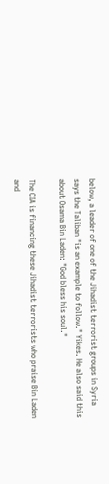below, a leader of one of the Jihadist terrorist groups in Syria says the Taliban "is an example to follow." Yikes. He also said this about Osama Bin Laden: "God bless his soul."

The CIA is financing these Jihadist terrorists who praise Bin Laden and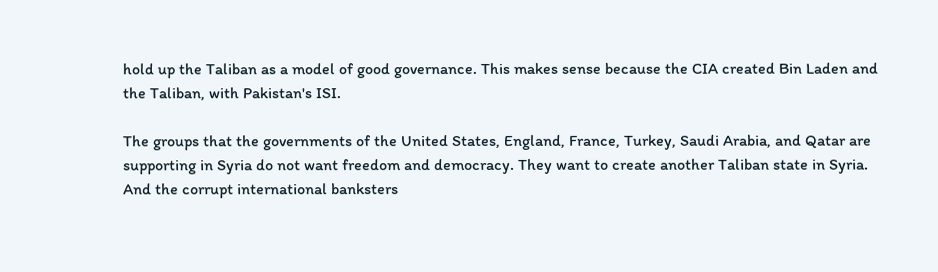hold up the Taliban as a model of good governance. This makes sense because the CIA created Bin Laden and the Taliban, with Pakistan's ISI.

The groups that the governments of the United States, England, France, Turkey, Saudi Arabia, and Qatar are supporting in Syria do not want freedom and democracy. They want to create another Taliban state in Syria. And the corrupt international banksters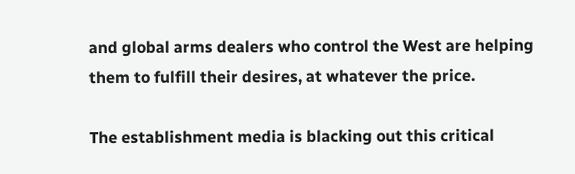and global arms dealers who control the West are helping them to fulfill their desires, at whatever the price.

The establishment media is blacking out this critical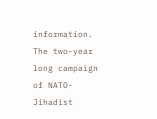information. The two-year long campaign of NATO-Jihadist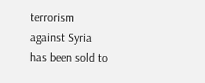terrorism against Syria has been sold to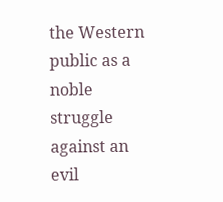the Western public as a noble struggle against an evil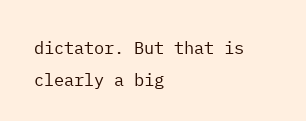dictator. But that is clearly a big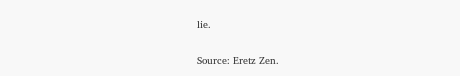lie.

Source: Eretz Zen.